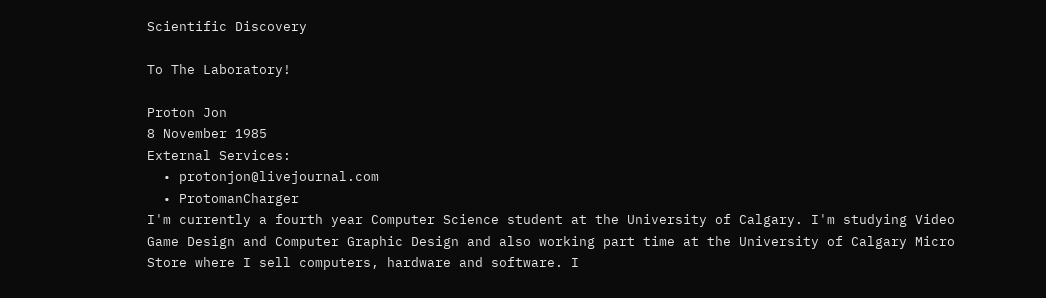Scientific Discovery

To The Laboratory!

Proton Jon
8 November 1985
External Services:
  • protonjon@livejournal.com
  • ProtomanCharger
I'm currently a fourth year Computer Science student at the University of Calgary. I'm studying Video Game Design and Computer Graphic Design and also working part time at the University of Calgary Micro Store where I sell computers, hardware and software. I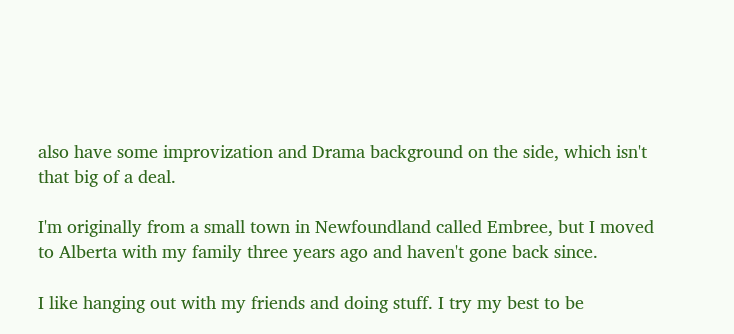also have some improvization and Drama background on the side, which isn't that big of a deal.

I'm originally from a small town in Newfoundland called Embree, but I moved to Alberta with my family three years ago and haven't gone back since.

I like hanging out with my friends and doing stuff. I try my best to be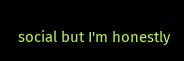social but I'm honestly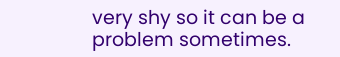very shy so it can be a problem sometimes.